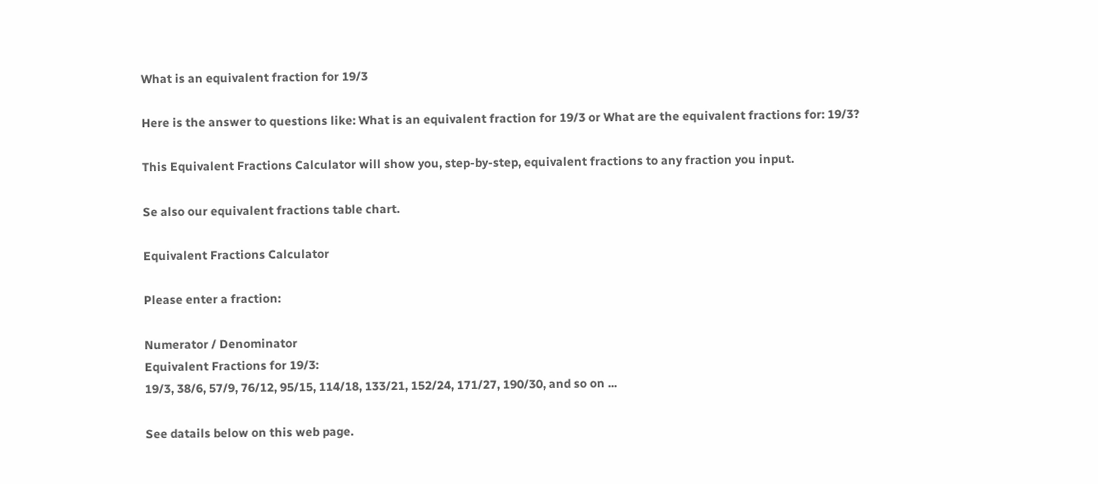What is an equivalent fraction for 19/3

Here is the answer to questions like: What is an equivalent fraction for 19/3 or What are the equivalent fractions for: 19/3?

This Equivalent Fractions Calculator will show you, step-by-step, equivalent fractions to any fraction you input.

Se also our equivalent fractions table chart.

Equivalent Fractions Calculator

Please enter a fraction:

Numerator / Denominator
Equivalent Fractions for 19/3:
19/3, 38/6, 57/9, 76/12, 95/15, 114/18, 133/21, 152/24, 171/27, 190/30, and so on ...

See datails below on this web page.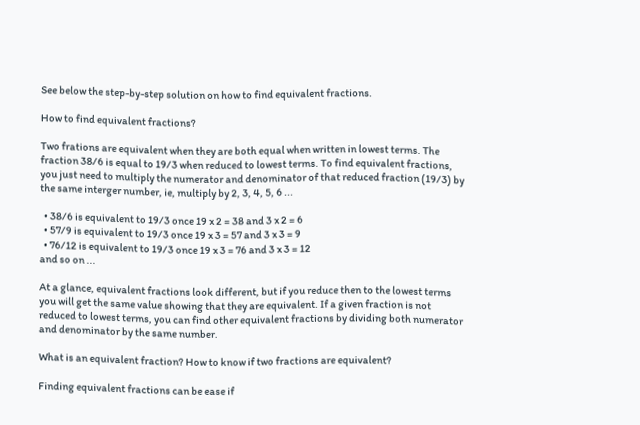See below the step-by-step solution on how to find equivalent fractions.

How to find equivalent fractions?

Two frations are equivalent when they are both equal when written in lowest terms. The fraction 38/6 is equal to 19/3 when reduced to lowest terms. To find equivalent fractions, you just need to multiply the numerator and denominator of that reduced fraction (19/3) by the same interger number, ie, multiply by 2, 3, 4, 5, 6 ...

  • 38/6 is equivalent to 19/3 once 19 x 2 = 38 and 3 x 2 = 6
  • 57/9 is equivalent to 19/3 once 19 x 3 = 57 and 3 x 3 = 9
  • 76/12 is equivalent to 19/3 once 19 x 3 = 76 and 3 x 3 = 12
and so on ...

At a glance, equivalent fractions look different, but if you reduce then to the lowest terms you will get the same value showing that they are equivalent. If a given fraction is not reduced to lowest terms, you can find other equivalent fractions by dividing both numerator and denominator by the same number.

What is an equivalent fraction? How to know if two fractions are equivalent?

Finding equivalent fractions can be ease if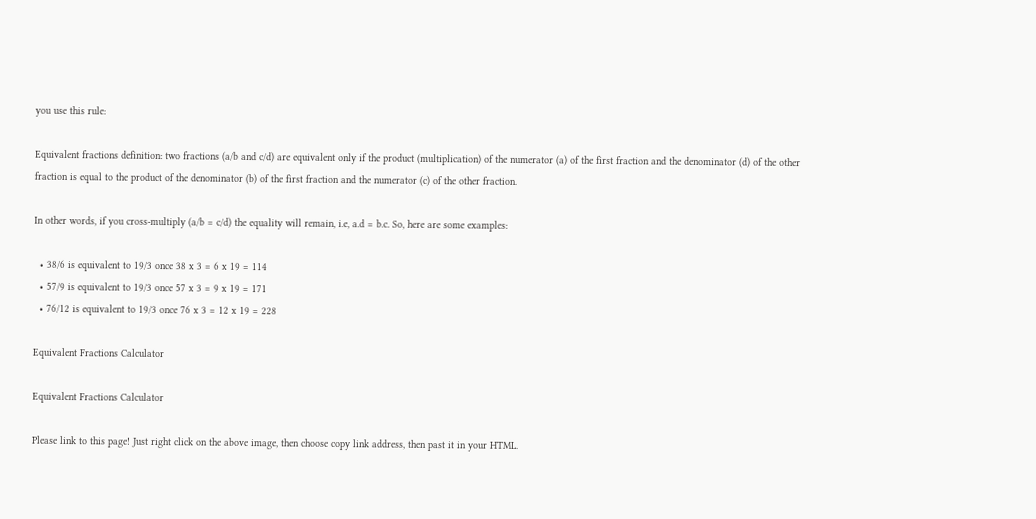you use this rule:

Equivalent fractions definition: two fractions (a/b and c/d) are equivalent only if the product (multiplication) of the numerator (a) of the first fraction and the denominator (d) of the other fraction is equal to the product of the denominator (b) of the first fraction and the numerator (c) of the other fraction.

In other words, if you cross-multiply (a/b = c/d) the equality will remain, i.e, a.d = b.c. So, here are some examples:

  • 38/6 is equivalent to 19/3 once 38 x 3 = 6 x 19 = 114
  • 57/9 is equivalent to 19/3 once 57 x 3 = 9 x 19 = 171
  • 76/12 is equivalent to 19/3 once 76 x 3 = 12 x 19 = 228

Equivalent Fractions Calculator

Equivalent Fractions Calculator

Please link to this page! Just right click on the above image, then choose copy link address, then past it in your HTML.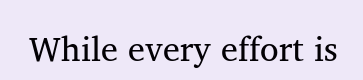While every effort is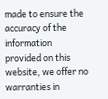made to ensure the accuracy of the information provided on this website, we offer no warranties in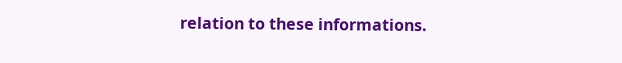relation to these informations.